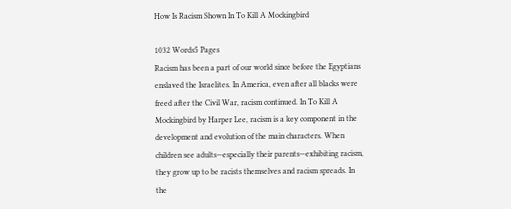How Is Racism Shown In To Kill A Mockingbird

1032 Words5 Pages
Racism has been a part of our world since before the Egyptians enslaved the Israelites. In America, even after all blacks were freed after the Civil War, racism continued. In To Kill A Mockingbird by Harper Lee, racism is a key component in the development and evolution of the main characters. When children see adults—especially their parents—exhibiting racism, they grow up to be racists themselves and racism spreads. In the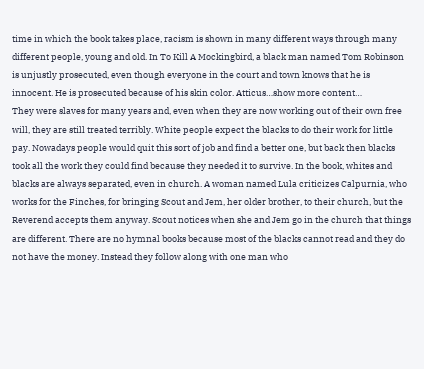time in which the book takes place, racism is shown in many different ways through many different people, young and old. In To Kill A Mockingbird, a black man named Tom Robinson is unjustly prosecuted, even though everyone in the court and town knows that he is innocent. He is prosecuted because of his skin color. Atticus…show more content…
They were slaves for many years and, even when they are now working out of their own free will, they are still treated terribly. White people expect the blacks to do their work for little pay. Nowadays people would quit this sort of job and find a better one, but back then blacks took all the work they could find because they needed it to survive. In the book, whites and blacks are always separated, even in church. A woman named Lula criticizes Calpurnia, who works for the Finches, for bringing Scout and Jem, her older brother, to their church, but the Reverend accepts them anyway. Scout notices when she and Jem go in the church that things are different. There are no hymnal books because most of the blacks cannot read and they do not have the money. Instead they follow along with one man who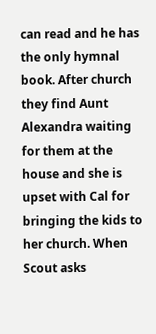can read and he has the only hymnal book. After church they find Aunt Alexandra waiting for them at the house and she is upset with Cal for bringing the kids to her church. When Scout asks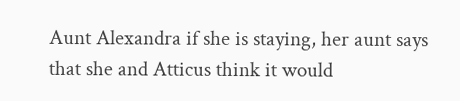Aunt Alexandra if she is staying, her aunt says that she and Atticus think it would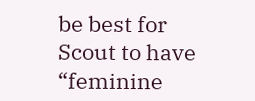be best for Scout to have “feminine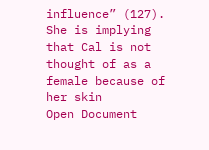influence” (127). She is implying that Cal is not thought of as a female because of her skin
Open Document